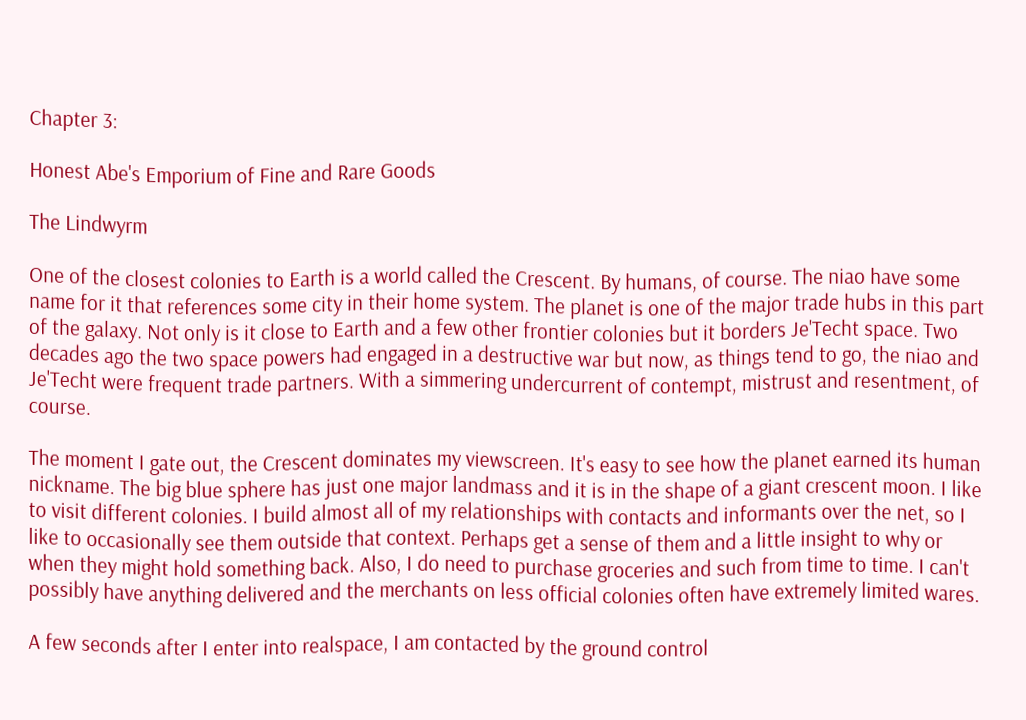Chapter 3:

Honest Abe's Emporium of Fine and Rare Goods

The Lindwyrm

One of the closest colonies to Earth is a world called the Crescent. By humans, of course. The niao have some name for it that references some city in their home system. The planet is one of the major trade hubs in this part of the galaxy. Not only is it close to Earth and a few other frontier colonies but it borders Je'Techt space. Two decades ago the two space powers had engaged in a destructive war but now, as things tend to go, the niao and Je'Techt were frequent trade partners. With a simmering undercurrent of contempt, mistrust and resentment, of course.

The moment I gate out, the Crescent dominates my viewscreen. It's easy to see how the planet earned its human nickname. The big blue sphere has just one major landmass and it is in the shape of a giant crescent moon. I like to visit different colonies. I build almost all of my relationships with contacts and informants over the net, so I like to occasionally see them outside that context. Perhaps get a sense of them and a little insight to why or when they might hold something back. Also, I do need to purchase groceries and such from time to time. I can't possibly have anything delivered and the merchants on less official colonies often have extremely limited wares.

A few seconds after I enter into realspace, I am contacted by the ground control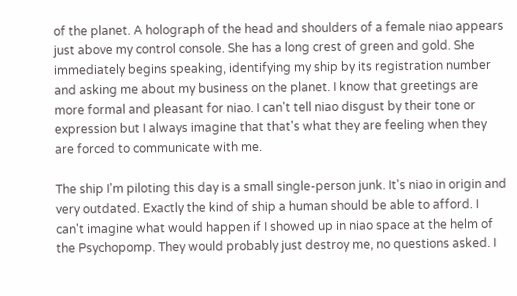of the planet. A holograph of the head and shoulders of a female niao appears just above my control console. She has a long crest of green and gold. She immediately begins speaking, identifying my ship by its registration number and asking me about my business on the planet. I know that greetings are more formal and pleasant for niao. I can't tell niao disgust by their tone or expression but I always imagine that that's what they are feeling when they are forced to communicate with me.

The ship I'm piloting this day is a small single-person junk. It's niao in origin and very outdated. Exactly the kind of ship a human should be able to afford. I can't imagine what would happen if I showed up in niao space at the helm of the Psychopomp. They would probably just destroy me, no questions asked. I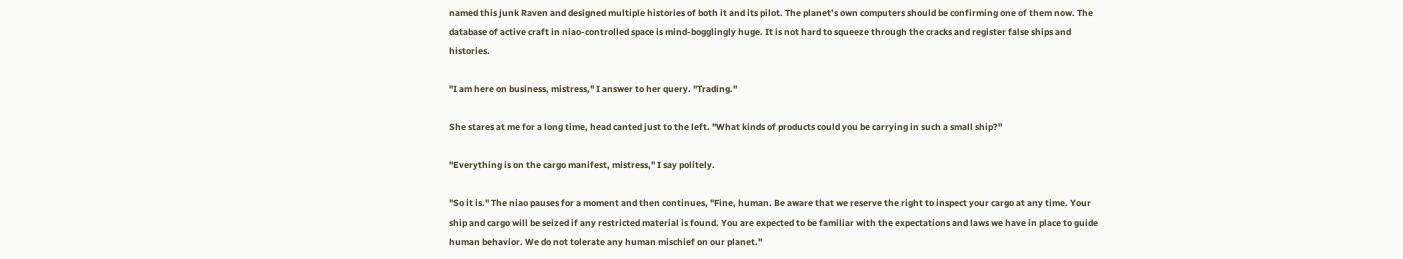named this junk Raven and designed multiple histories of both it and its pilot. The planet’s own computers should be confirming one of them now. The database of active craft in niao-controlled space is mind-bogglingly huge. It is not hard to squeeze through the cracks and register false ships and histories.

"I am here on business, mistress," I answer to her query. "Trading."

She stares at me for a long time, head canted just to the left. "What kinds of products could you be carrying in such a small ship?"

"Everything is on the cargo manifest, mistress," I say politely.

"So it is." The niao pauses for a moment and then continues, "Fine, human. Be aware that we reserve the right to inspect your cargo at any time. Your ship and cargo will be seized if any restricted material is found. You are expected to be familiar with the expectations and laws we have in place to guide human behavior. We do not tolerate any human mischief on our planet."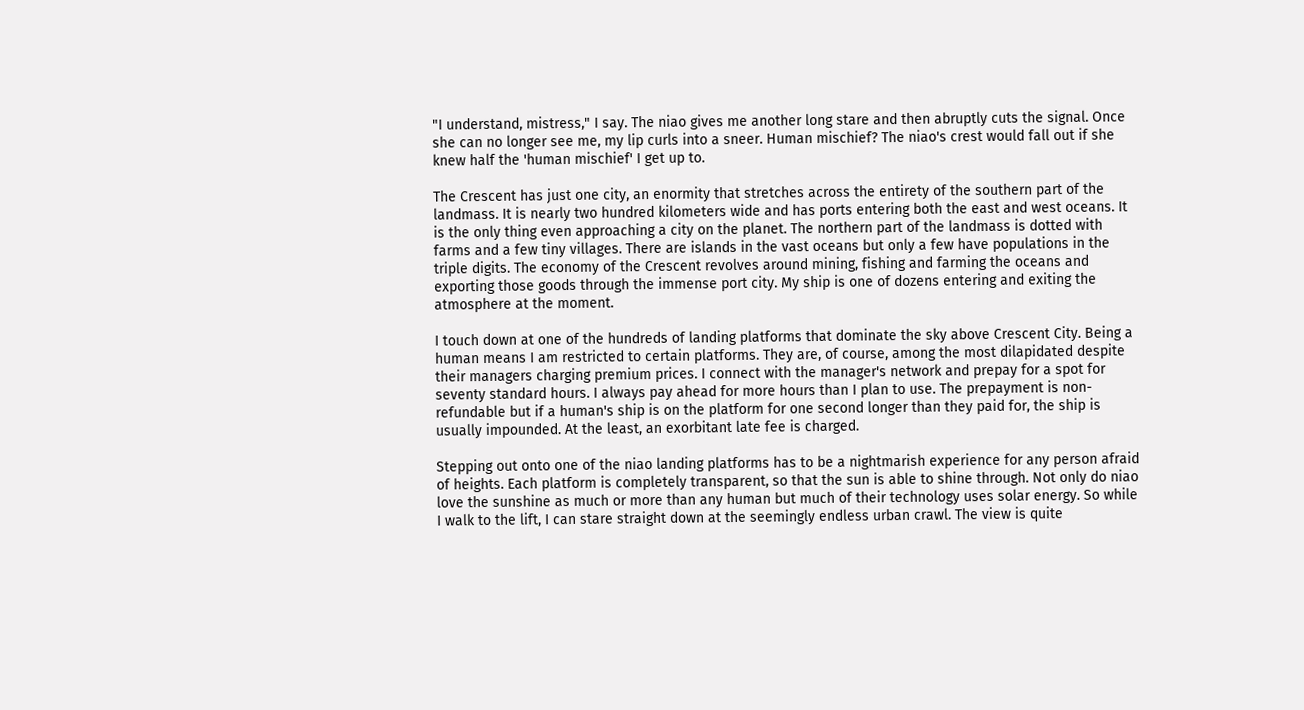"I understand, mistress," I say. The niao gives me another long stare and then abruptly cuts the signal. Once she can no longer see me, my lip curls into a sneer. Human mischief? The niao's crest would fall out if she knew half the 'human mischief' I get up to.

The Crescent has just one city, an enormity that stretches across the entirety of the southern part of the landmass. It is nearly two hundred kilometers wide and has ports entering both the east and west oceans. It is the only thing even approaching a city on the planet. The northern part of the landmass is dotted with farms and a few tiny villages. There are islands in the vast oceans but only a few have populations in the triple digits. The economy of the Crescent revolves around mining, fishing and farming the oceans and exporting those goods through the immense port city. My ship is one of dozens entering and exiting the atmosphere at the moment.

I touch down at one of the hundreds of landing platforms that dominate the sky above Crescent City. Being a human means I am restricted to certain platforms. They are, of course, among the most dilapidated despite their managers charging premium prices. I connect with the manager's network and prepay for a spot for seventy standard hours. I always pay ahead for more hours than I plan to use. The prepayment is non-refundable but if a human's ship is on the platform for one second longer than they paid for, the ship is usually impounded. At the least, an exorbitant late fee is charged.

Stepping out onto one of the niao landing platforms has to be a nightmarish experience for any person afraid of heights. Each platform is completely transparent, so that the sun is able to shine through. Not only do niao love the sunshine as much or more than any human but much of their technology uses solar energy. So while I walk to the lift, I can stare straight down at the seemingly endless urban crawl. The view is quite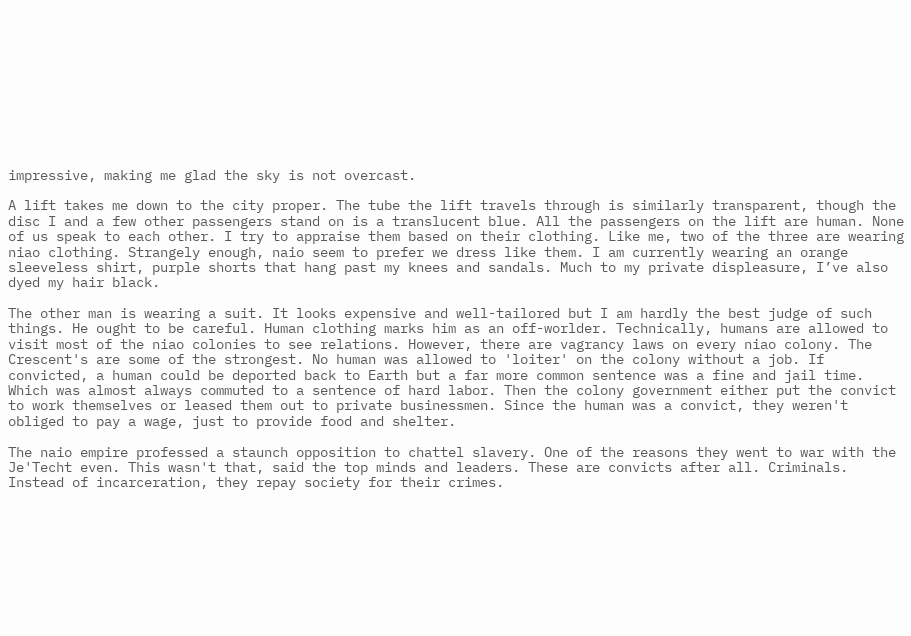impressive, making me glad the sky is not overcast.

A lift takes me down to the city proper. The tube the lift travels through is similarly transparent, though the disc I and a few other passengers stand on is a translucent blue. All the passengers on the lift are human. None of us speak to each other. I try to appraise them based on their clothing. Like me, two of the three are wearing niao clothing. Strangely enough, naio seem to prefer we dress like them. I am currently wearing an orange sleeveless shirt, purple shorts that hang past my knees and sandals. Much to my private displeasure, I’ve also dyed my hair black.

The other man is wearing a suit. It looks expensive and well-tailored but I am hardly the best judge of such things. He ought to be careful. Human clothing marks him as an off-worlder. Technically, humans are allowed to visit most of the niao colonies to see relations. However, there are vagrancy laws on every niao colony. The Crescent's are some of the strongest. No human was allowed to 'loiter' on the colony without a job. If convicted, a human could be deported back to Earth but a far more common sentence was a fine and jail time. Which was almost always commuted to a sentence of hard labor. Then the colony government either put the convict to work themselves or leased them out to private businessmen. Since the human was a convict, they weren't obliged to pay a wage, just to provide food and shelter.

The naio empire professed a staunch opposition to chattel slavery. One of the reasons they went to war with the Je'Techt even. This wasn't that, said the top minds and leaders. These are convicts after all. Criminals. Instead of incarceration, they repay society for their crimes.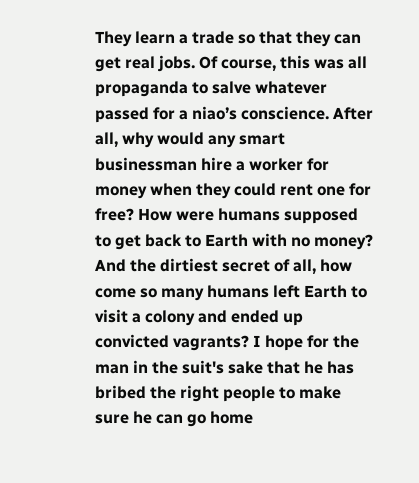They learn a trade so that they can get real jobs. Of course, this was all propaganda to salve whatever passed for a niao’s conscience. After all, why would any smart businessman hire a worker for money when they could rent one for free? How were humans supposed to get back to Earth with no money? And the dirtiest secret of all, how come so many humans left Earth to visit a colony and ended up convicted vagrants? I hope for the man in the suit's sake that he has bribed the right people to make sure he can go home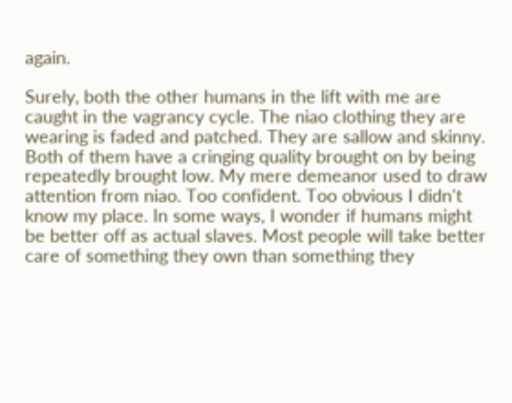again.

Surely, both the other humans in the lift with me are caught in the vagrancy cycle. The niao clothing they are wearing is faded and patched. They are sallow and skinny. Both of them have a cringing quality brought on by being repeatedly brought low. My mere demeanor used to draw attention from niao. Too confident. Too obvious I didn't know my place. In some ways, I wonder if humans might be better off as actual slaves. Most people will take better care of something they own than something they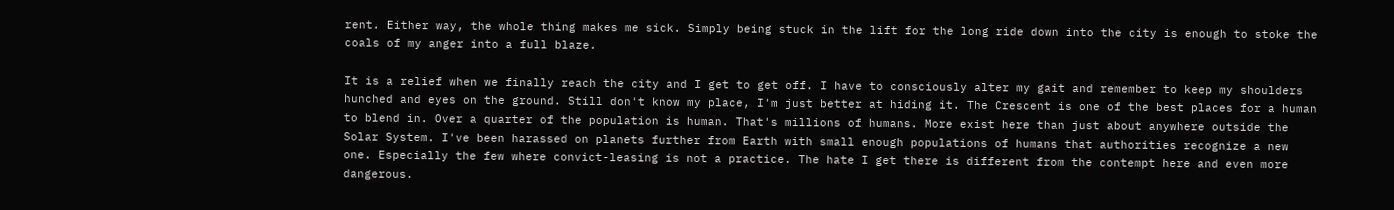rent. Either way, the whole thing makes me sick. Simply being stuck in the lift for the long ride down into the city is enough to stoke the coals of my anger into a full blaze.

It is a relief when we finally reach the city and I get to get off. I have to consciously alter my gait and remember to keep my shoulders hunched and eyes on the ground. Still don't know my place, I'm just better at hiding it. The Crescent is one of the best places for a human to blend in. Over a quarter of the population is human. That's millions of humans. More exist here than just about anywhere outside the Solar System. I've been harassed on planets further from Earth with small enough populations of humans that authorities recognize a new one. Especially the few where convict-leasing is not a practice. The hate I get there is different from the contempt here and even more dangerous.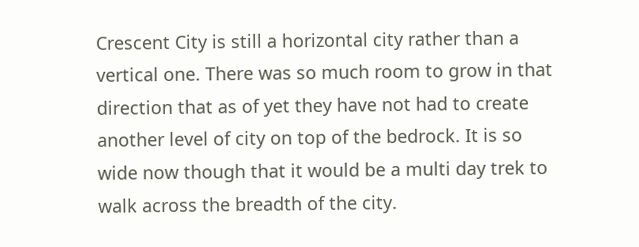Crescent City is still a horizontal city rather than a vertical one. There was so much room to grow in that direction that as of yet they have not had to create another level of city on top of the bedrock. It is so wide now though that it would be a multi day trek to walk across the breadth of the city.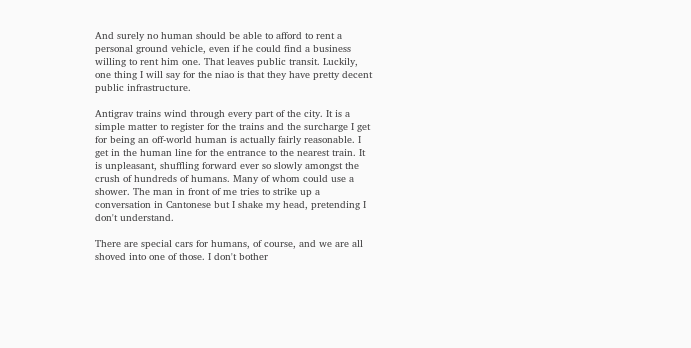And surely no human should be able to afford to rent a personal ground vehicle, even if he could find a business willing to rent him one. That leaves public transit. Luckily, one thing I will say for the niao is that they have pretty decent public infrastructure.

Antigrav trains wind through every part of the city. It is a simple matter to register for the trains and the surcharge I get for being an off-world human is actually fairly reasonable. I get in the human line for the entrance to the nearest train. It is unpleasant, shuffling forward ever so slowly amongst the crush of hundreds of humans. Many of whom could use a shower. The man in front of me tries to strike up a conversation in Cantonese but I shake my head, pretending I don't understand.

There are special cars for humans, of course, and we are all shoved into one of those. I don't bother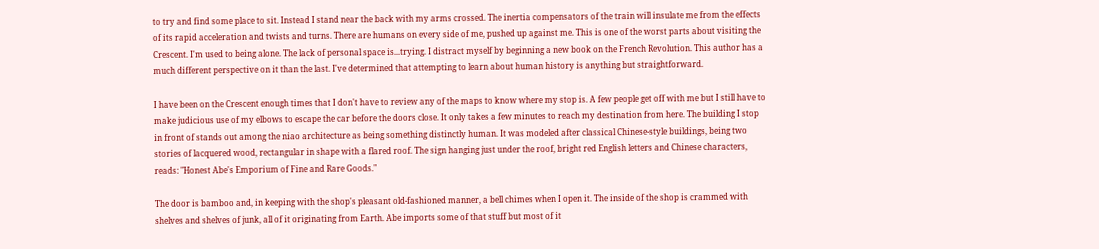to try and find some place to sit. Instead I stand near the back with my arms crossed. The inertia compensators of the train will insulate me from the effects of its rapid acceleration and twists and turns. There are humans on every side of me, pushed up against me. This is one of the worst parts about visiting the Crescent. I'm used to being alone. The lack of personal space is...trying. I distract myself by beginning a new book on the French Revolution. This author has a much different perspective on it than the last. I've determined that attempting to learn about human history is anything but straightforward.

I have been on the Crescent enough times that I don't have to review any of the maps to know where my stop is. A few people get off with me but I still have to make judicious use of my elbows to escape the car before the doors close. It only takes a few minutes to reach my destination from here. The building I stop in front of stands out among the niao architecture as being something distinctly human. It was modeled after classical Chinese-style buildings, being two stories of lacquered wood, rectangular in shape with a flared roof. The sign hanging just under the roof, bright red English letters and Chinese characters, reads: "Honest Abe's Emporium of Fine and Rare Goods."

The door is bamboo and, in keeping with the shop's pleasant old-fashioned manner, a bell chimes when I open it. The inside of the shop is crammed with shelves and shelves of junk, all of it originating from Earth. Abe imports some of that stuff but most of it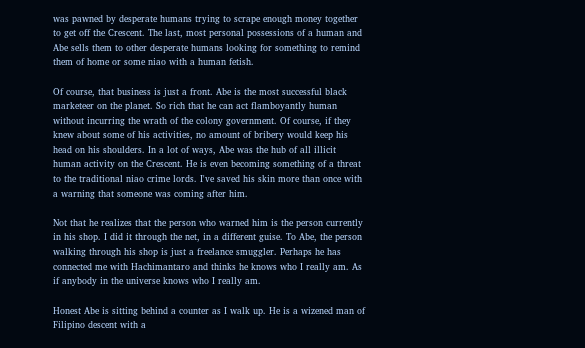was pawned by desperate humans trying to scrape enough money together to get off the Crescent. The last, most personal possessions of a human and Abe sells them to other desperate humans looking for something to remind them of home or some niao with a human fetish.

Of course, that business is just a front. Abe is the most successful black marketeer on the planet. So rich that he can act flamboyantly human without incurring the wrath of the colony government. Of course, if they knew about some of his activities, no amount of bribery would keep his head on his shoulders. In a lot of ways, Abe was the hub of all illicit human activity on the Crescent. He is even becoming something of a threat to the traditional niao crime lords. I've saved his skin more than once with a warning that someone was coming after him.

Not that he realizes that the person who warned him is the person currently in his shop. I did it through the net, in a different guise. To Abe, the person walking through his shop is just a freelance smuggler. Perhaps he has connected me with Hachimantaro and thinks he knows who I really am. As if anybody in the universe knows who I really am.

Honest Abe is sitting behind a counter as I walk up. He is a wizened man of Filipino descent with a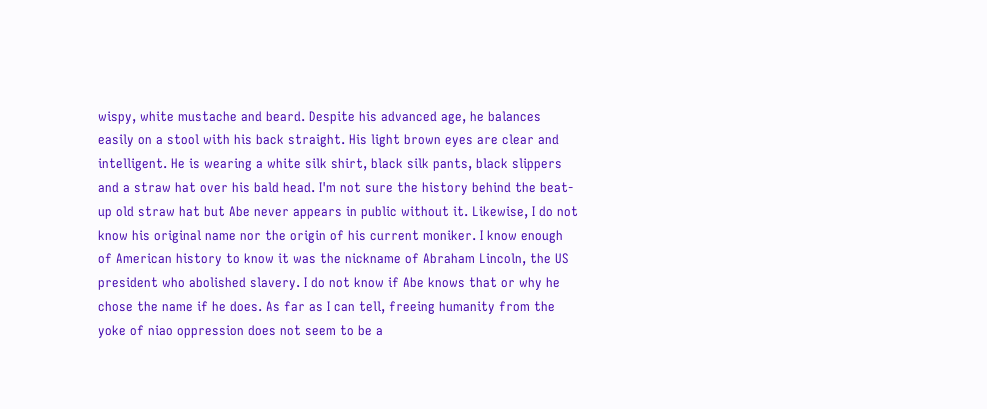wispy, white mustache and beard. Despite his advanced age, he balances easily on a stool with his back straight. His light brown eyes are clear and intelligent. He is wearing a white silk shirt, black silk pants, black slippers and a straw hat over his bald head. I'm not sure the history behind the beat-up old straw hat but Abe never appears in public without it. Likewise, I do not know his original name nor the origin of his current moniker. I know enough of American history to know it was the nickname of Abraham Lincoln, the US president who abolished slavery. I do not know if Abe knows that or why he chose the name if he does. As far as I can tell, freeing humanity from the yoke of niao oppression does not seem to be a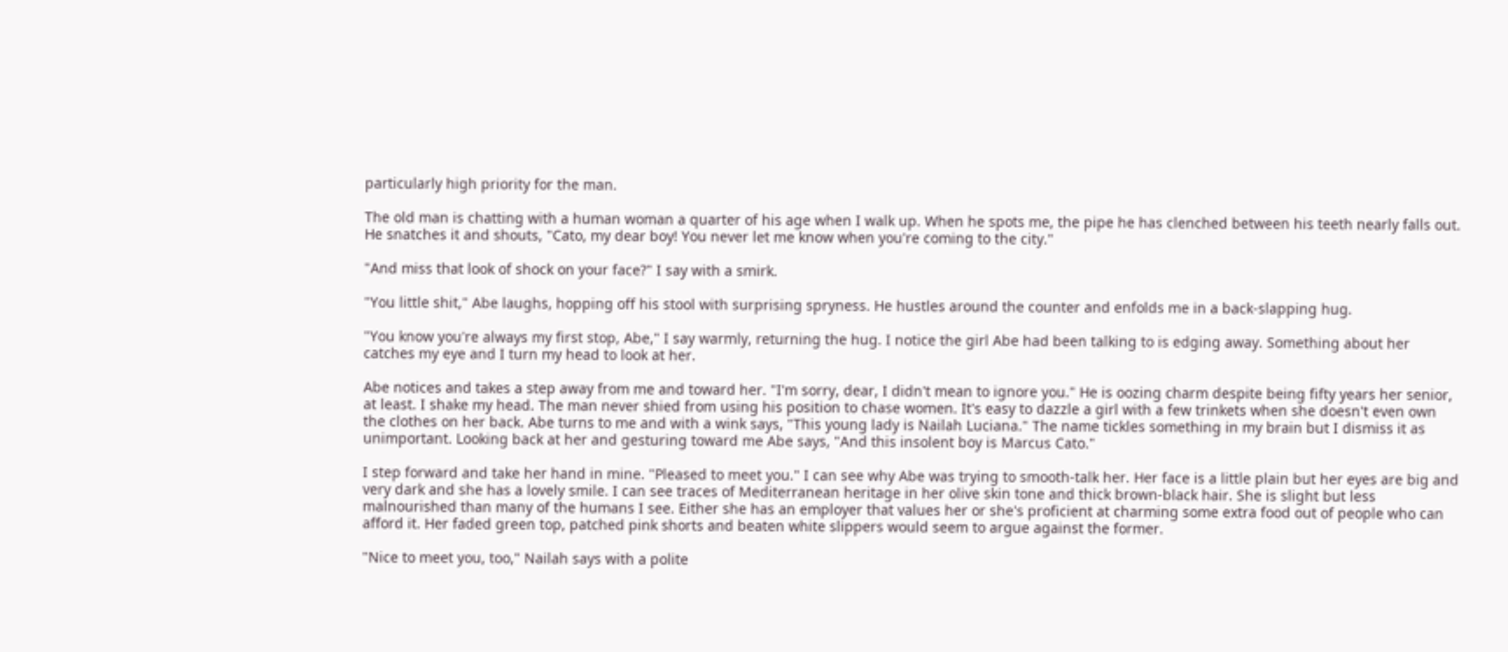particularly high priority for the man.

The old man is chatting with a human woman a quarter of his age when I walk up. When he spots me, the pipe he has clenched between his teeth nearly falls out. He snatches it and shouts, "Cato, my dear boy! You never let me know when you're coming to the city."

"And miss that look of shock on your face?" I say with a smirk.

"You little shit," Abe laughs, hopping off his stool with surprising spryness. He hustles around the counter and enfolds me in a back-slapping hug.

"You know you're always my first stop, Abe," I say warmly, returning the hug. I notice the girl Abe had been talking to is edging away. Something about her catches my eye and I turn my head to look at her.

Abe notices and takes a step away from me and toward her. "I'm sorry, dear, I didn't mean to ignore you." He is oozing charm despite being fifty years her senior, at least. I shake my head. The man never shied from using his position to chase women. It's easy to dazzle a girl with a few trinkets when she doesn't even own the clothes on her back. Abe turns to me and with a wink says, "This young lady is Nailah Luciana." The name tickles something in my brain but I dismiss it as unimportant. Looking back at her and gesturing toward me Abe says, "And this insolent boy is Marcus Cato."

I step forward and take her hand in mine. "Pleased to meet you." I can see why Abe was trying to smooth-talk her. Her face is a little plain but her eyes are big and very dark and she has a lovely smile. I can see traces of Mediterranean heritage in her olive skin tone and thick brown-black hair. She is slight but less malnourished than many of the humans I see. Either she has an employer that values her or she's proficient at charming some extra food out of people who can afford it. Her faded green top, patched pink shorts and beaten white slippers would seem to argue against the former.

"Nice to meet you, too," Nailah says with a polite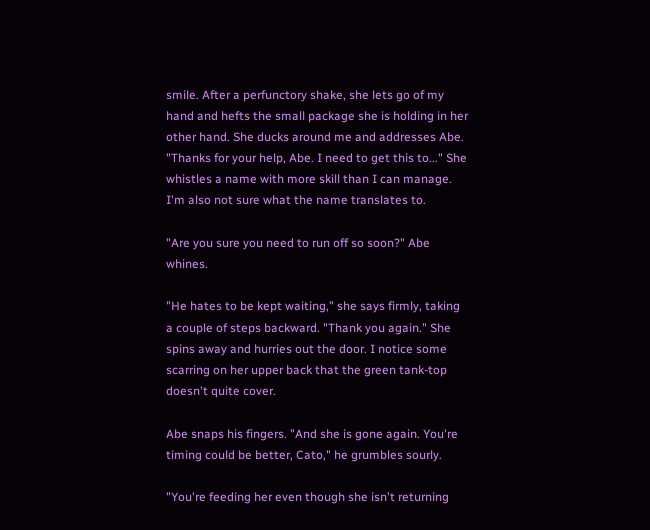smile. After a perfunctory shake, she lets go of my hand and hefts the small package she is holding in her other hand. She ducks around me and addresses Abe. "Thanks for your help, Abe. I need to get this to..." She whistles a name with more skill than I can manage. I'm also not sure what the name translates to.

"Are you sure you need to run off so soon?" Abe whines.

"He hates to be kept waiting," she says firmly, taking a couple of steps backward. "Thank you again." She spins away and hurries out the door. I notice some scarring on her upper back that the green tank-top doesn't quite cover.

Abe snaps his fingers. "And she is gone again. You're timing could be better, Cato," he grumbles sourly.

"You're feeding her even though she isn't returning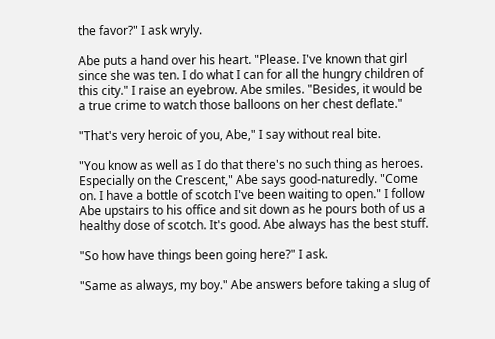the favor?" I ask wryly.

Abe puts a hand over his heart. "Please. I've known that girl since she was ten. I do what I can for all the hungry children of this city." I raise an eyebrow. Abe smiles. "Besides, it would be a true crime to watch those balloons on her chest deflate."

"That's very heroic of you, Abe," I say without real bite.

"You know as well as I do that there's no such thing as heroes. Especially on the Crescent," Abe says good-naturedly. "Come on. I have a bottle of scotch I've been waiting to open." I follow Abe upstairs to his office and sit down as he pours both of us a healthy dose of scotch. It's good. Abe always has the best stuff.

"So how have things been going here?" I ask.

"Same as always, my boy." Abe answers before taking a slug of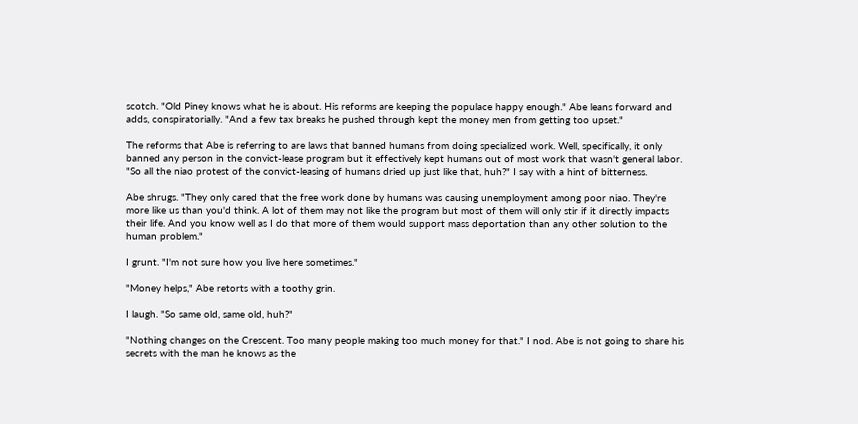scotch. "Old Piney knows what he is about. His reforms are keeping the populace happy enough." Abe leans forward and adds, conspiratorially. "And a few tax breaks he pushed through kept the money men from getting too upset."

The reforms that Abe is referring to are laws that banned humans from doing specialized work. Well, specifically, it only banned any person in the convict-lease program but it effectively kept humans out of most work that wasn't general labor. "So all the niao protest of the convict-leasing of humans dried up just like that, huh?" I say with a hint of bitterness.

Abe shrugs. "They only cared that the free work done by humans was causing unemployment among poor niao. They're more like us than you'd think. A lot of them may not like the program but most of them will only stir if it directly impacts their life. And you know well as I do that more of them would support mass deportation than any other solution to the human problem."

I grunt. "I'm not sure how you live here sometimes."

"Money helps," Abe retorts with a toothy grin.

I laugh. "So same old, same old, huh?"

"Nothing changes on the Crescent. Too many people making too much money for that." I nod. Abe is not going to share his secrets with the man he knows as the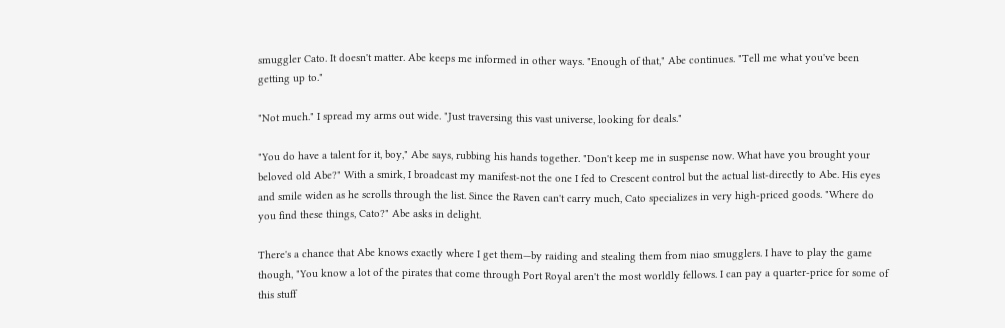smuggler Cato. It doesn't matter. Abe keeps me informed in other ways. "Enough of that," Abe continues. "Tell me what you've been getting up to."

"Not much." I spread my arms out wide. "Just traversing this vast universe, looking for deals."

"You do have a talent for it, boy," Abe says, rubbing his hands together. "Don't keep me in suspense now. What have you brought your beloved old Abe?" With a smirk, I broadcast my manifest-not the one I fed to Crescent control but the actual list-directly to Abe. His eyes and smile widen as he scrolls through the list. Since the Raven can't carry much, Cato specializes in very high-priced goods. "Where do you find these things, Cato?" Abe asks in delight.

There's a chance that Abe knows exactly where I get them—by raiding and stealing them from niao smugglers. I have to play the game though, "You know a lot of the pirates that come through Port Royal aren't the most worldly fellows. I can pay a quarter-price for some of this stuff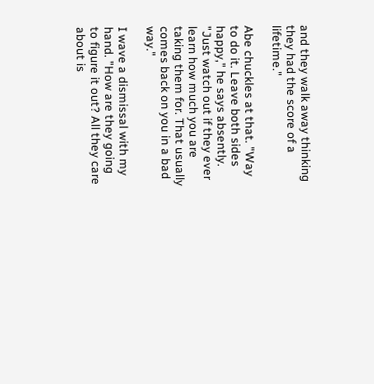and they walk away thinking they had the score of a lifetime."

Abe chuckles at that. "Way to do it. Leave both sides happy," he says absently. "Just watch out if they ever learn how much you are taking them for. That usually comes back on you in a bad way."

I wave a dismissal with my hand. "How are they going to figure it out? All they care about is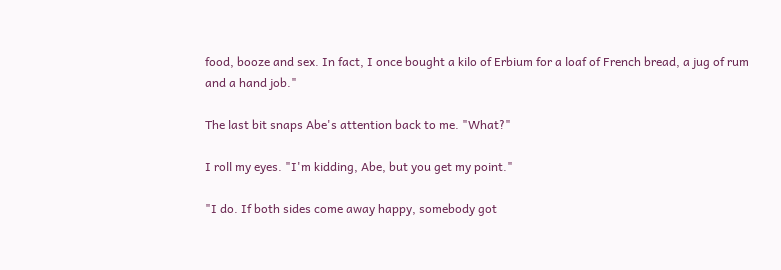food, booze and sex. In fact, I once bought a kilo of Erbium for a loaf of French bread, a jug of rum and a hand job."

The last bit snaps Abe's attention back to me. "What?"

I roll my eyes. "I'm kidding, Abe, but you get my point."

"I do. If both sides come away happy, somebody got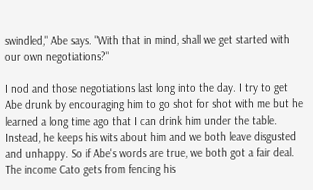swindled," Abe says. "With that in mind, shall we get started with our own negotiations?"

I nod and those negotiations last long into the day. I try to get Abe drunk by encouraging him to go shot for shot with me but he learned a long time ago that I can drink him under the table. Instead, he keeps his wits about him and we both leave disgusted and unhappy. So if Abe's words are true, we both got a fair deal. The income Cato gets from fencing his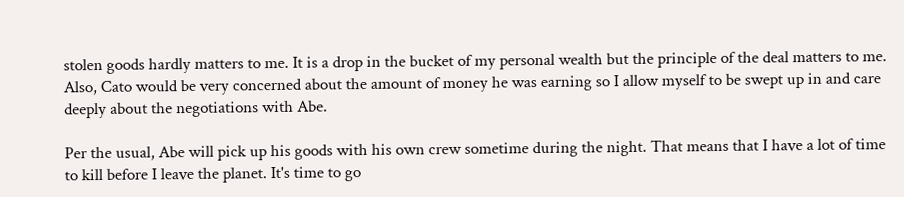stolen goods hardly matters to me. It is a drop in the bucket of my personal wealth but the principle of the deal matters to me. Also, Cato would be very concerned about the amount of money he was earning so I allow myself to be swept up in and care deeply about the negotiations with Abe.

Per the usual, Abe will pick up his goods with his own crew sometime during the night. That means that I have a lot of time to kill before I leave the planet. It's time to go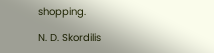shopping.

N. D. Skordilis